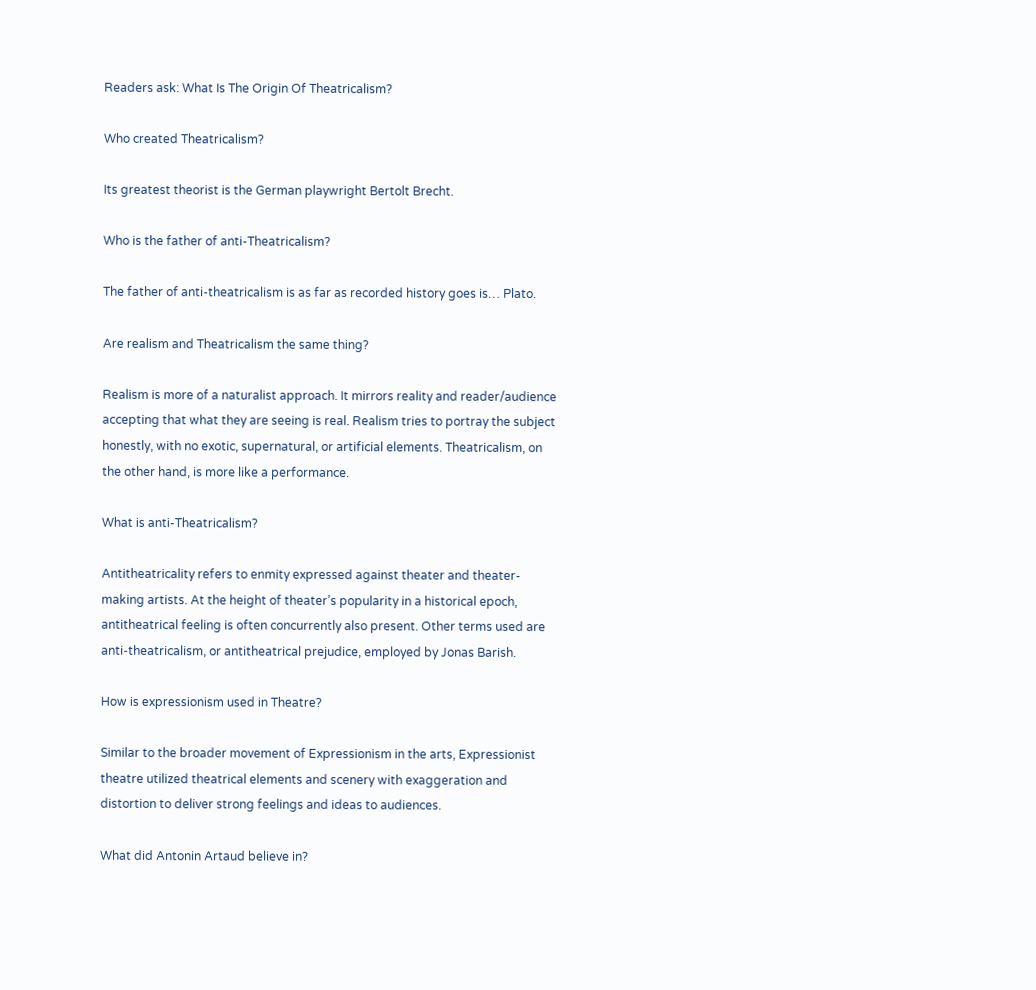Readers ask: What Is The Origin Of Theatricalism?

Who created Theatricalism?

Its greatest theorist is the German playwright Bertolt Brecht.

Who is the father of anti-Theatricalism?

The father of anti-theatricalism is as far as recorded history goes is… Plato.

Are realism and Theatricalism the same thing?

Realism is more of a naturalist approach. It mirrors reality and reader/audience accepting that what they are seeing is real. Realism tries to portray the subject honestly, with no exotic, supernatural, or artificial elements. Theatricalism, on the other hand, is more like a performance.

What is anti-Theatricalism?

Antitheatricality refers to enmity expressed against theater and theater-making artists. At the height of theater’s popularity in a historical epoch, antitheatrical feeling is often concurrently also present. Other terms used are anti-theatricalism, or antitheatrical prejudice, employed by Jonas Barish.

How is expressionism used in Theatre?

Similar to the broader movement of Expressionism in the arts, Expressionist theatre utilized theatrical elements and scenery with exaggeration and distortion to deliver strong feelings and ideas to audiences.

What did Antonin Artaud believe in?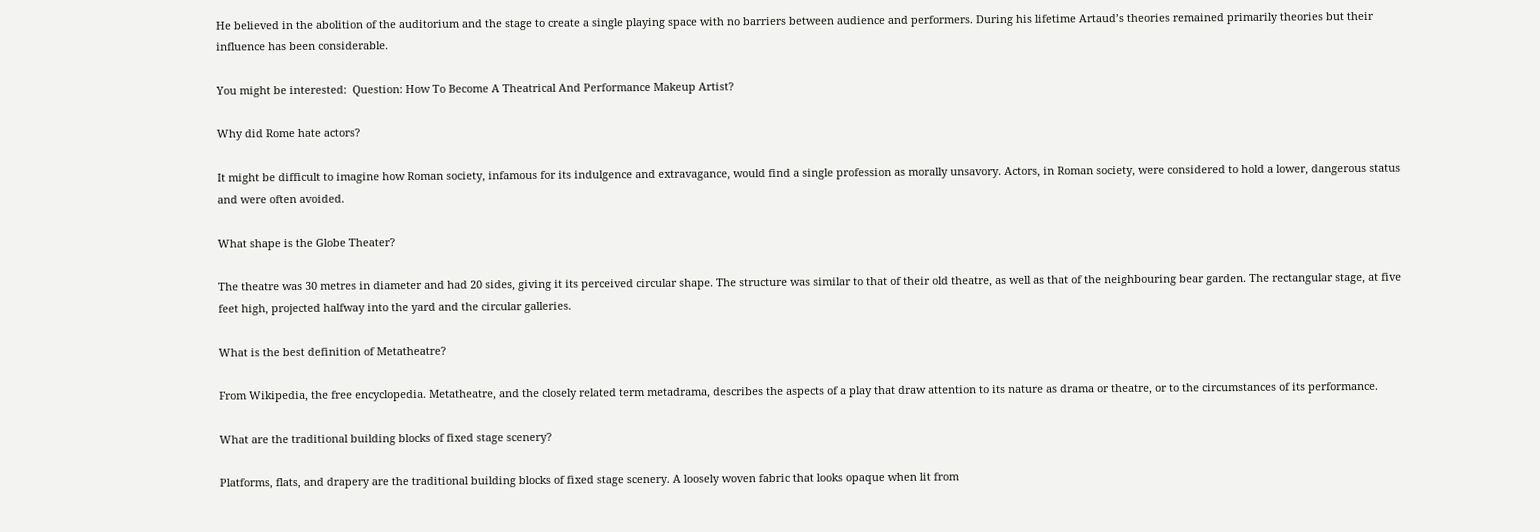He believed in the abolition of the auditorium and the stage to create a single playing space with no barriers between audience and performers. During his lifetime Artaud’s theories remained primarily theories but their influence has been considerable.

You might be interested:  Question: How To Become A Theatrical And Performance Makeup Artist?

Why did Rome hate actors?

It might be difficult to imagine how Roman society, infamous for its indulgence and extravagance, would find a single profession as morally unsavory. Actors, in Roman society, were considered to hold a lower, dangerous status and were often avoided.

What shape is the Globe Theater?

The theatre was 30 metres in diameter and had 20 sides, giving it its perceived circular shape. The structure was similar to that of their old theatre, as well as that of the neighbouring bear garden. The rectangular stage, at five feet high, projected halfway into the yard and the circular galleries.

What is the best definition of Metatheatre?

From Wikipedia, the free encyclopedia. Metatheatre, and the closely related term metadrama, describes the aspects of a play that draw attention to its nature as drama or theatre, or to the circumstances of its performance.

What are the traditional building blocks of fixed stage scenery?

Platforms, flats, and drapery are the traditional building blocks of fixed stage scenery. A loosely woven fabric that looks opaque when lit from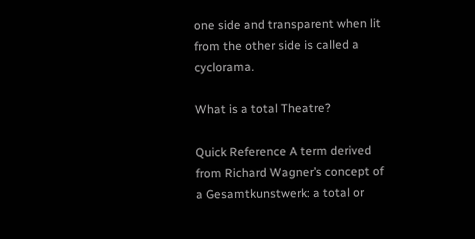one side and transparent when lit from the other side is called a cyclorama.

What is a total Theatre?

Quick Reference A term derived from Richard Wagner’s concept of a Gesamtkunstwerk: a total or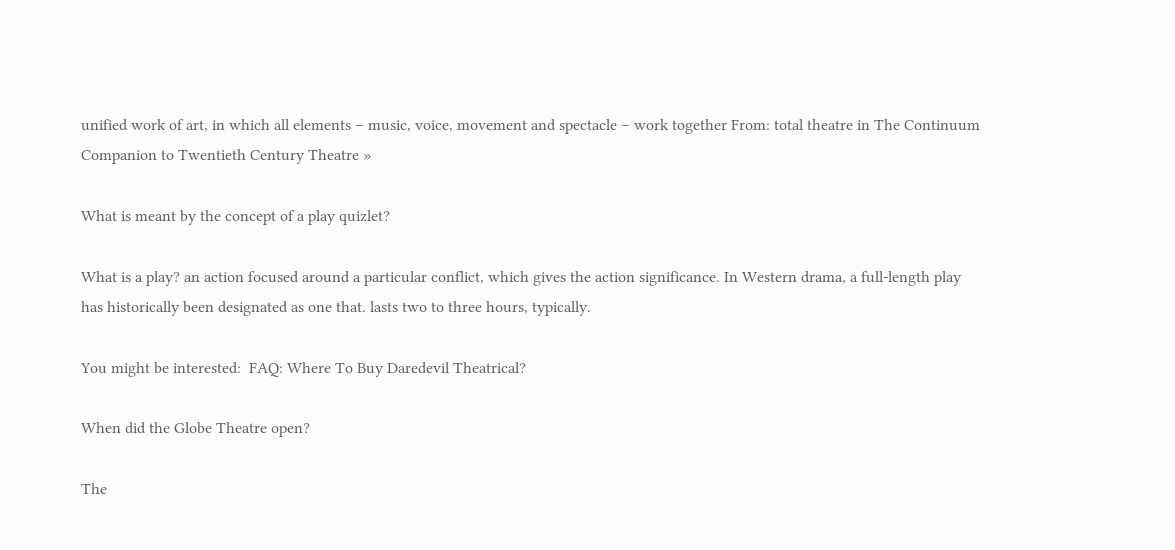unified work of art, in which all elements – music, voice, movement and spectacle – work together From: total theatre in The Continuum Companion to Twentieth Century Theatre »

What is meant by the concept of a play quizlet?

What is a play? an action focused around a particular conflict, which gives the action significance. In Western drama, a full-length play has historically been designated as one that. lasts two to three hours, typically.

You might be interested:  FAQ: Where To Buy Daredevil Theatrical?

When did the Globe Theatre open?

The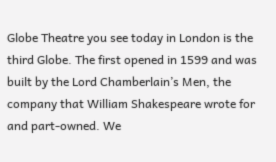Globe Theatre you see today in London is the third Globe. The first opened in 1599 and was built by the Lord Chamberlain’s Men, the company that William Shakespeare wrote for and part-owned. We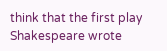think that the first play Shakespeare wrote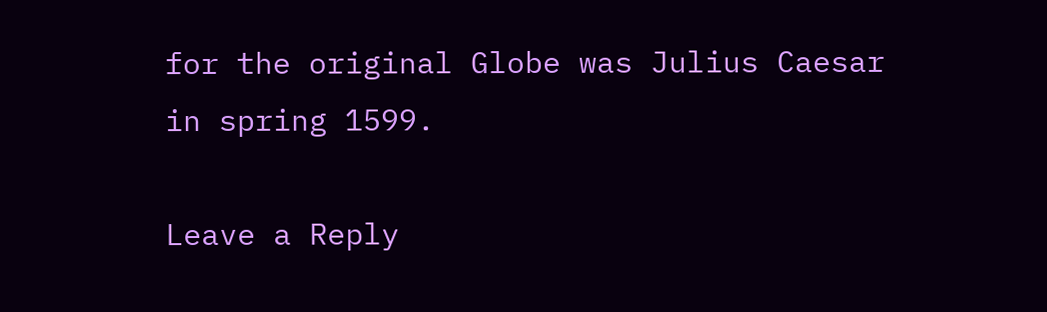for the original Globe was Julius Caesar in spring 1599.

Leave a Reply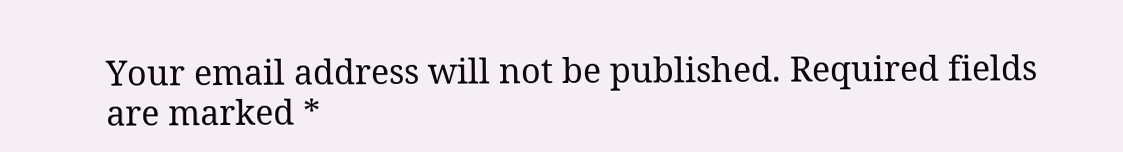Your email address will not be published. Required fields are marked *